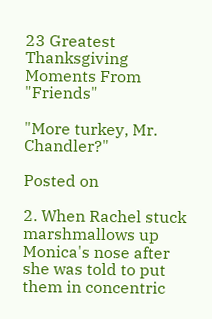23 Greatest Thanksgiving Moments From "Friends"

"More turkey, Mr. Chandler?"

Posted on

2. When Rachel stuck marshmallows up Monica's nose after she was told to put them in concentric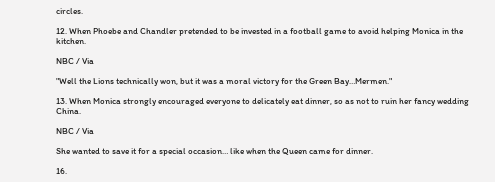circles.

12. When Phoebe and Chandler pretended to be invested in a football game to avoid helping Monica in the kitchen.

NBC / Via

"Well the Lions technically won, but it was a moral victory for the Green Bay…Mermen."

13. When Monica strongly encouraged everyone to delicately eat dinner, so as not to ruin her fancy wedding China.

NBC / Via

She wanted to save it for a special occasion… like when the Queen came for dinner.

16.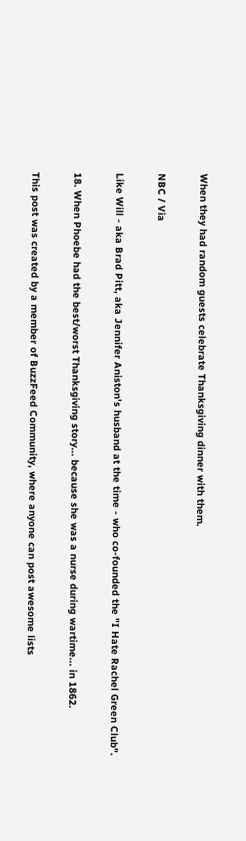When they had random guests celebrate Thanksgiving dinner with them.

NBC / Via

Like Will - aka Brad Pitt, aka Jennifer Aniston's husband at the time - who co-founded the "I Hate Rachel Green Club".

18. When Phoebe had the best/worst Thanksgiving story... because she was a nurse during wartime... in 1862.

This post was created by a member of BuzzFeed Community, where anyone can post awesome lists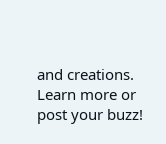and creations. Learn more or post your buzz!